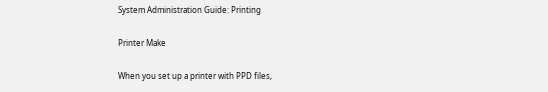System Administration Guide: Printing

Printer Make

When you set up a printer with PPD files,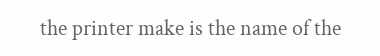the printer make is the name of the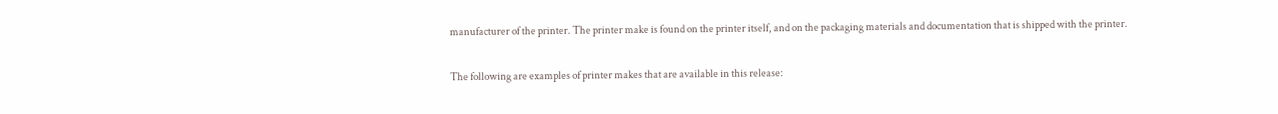manufacturer of the printer. The printer make is found on the printer itself, and on the packaging materials and documentation that is shipped with the printer.

The following are examples of printer makes that are available in this release: